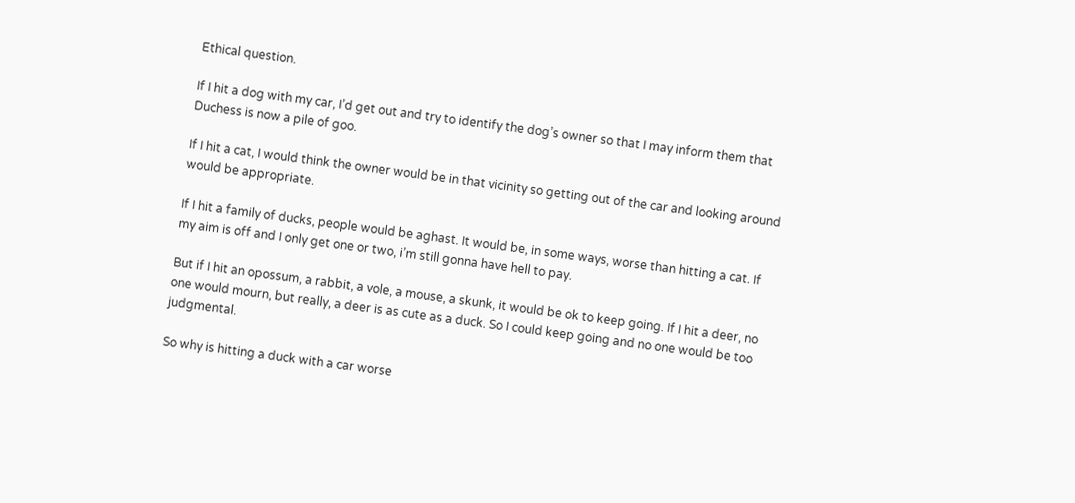Ethical question.

If I hit a dog with my car, I’d get out and try to identify the dog’s owner so that I may inform them that Duchess is now a pile of goo.

If I hit a cat, I would think the owner would be in that vicinity so getting out of the car and looking around would be appropriate.

If I hit a family of ducks, people would be aghast. It would be, in some ways, worse than hitting a cat. If my aim is off and I only get one or two, i’m still gonna have hell to pay.

But if I hit an opossum, a rabbit, a vole, a mouse, a skunk, it would be ok to keep going. If I hit a deer, no one would mourn, but really, a deer is as cute as a duck. So I could keep going and no one would be too judgmental.

So why is hitting a duck with a car worse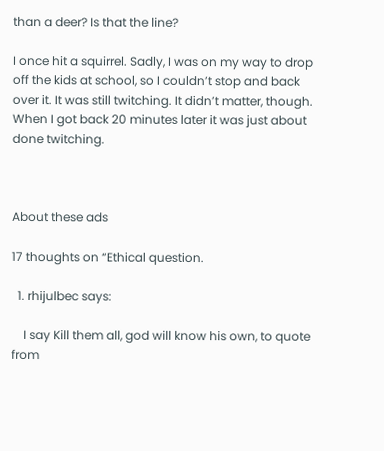than a deer? Is that the line?

I once hit a squirrel. Sadly, I was on my way to drop off the kids at school, so I couldn’t stop and back over it. It was still twitching. It didn’t matter, though. When I got back 20 minutes later it was just about done twitching.



About these ads

17 thoughts on “Ethical question.

  1. rhijulbec says:

    I say Kill them all, god will know his own, to quote from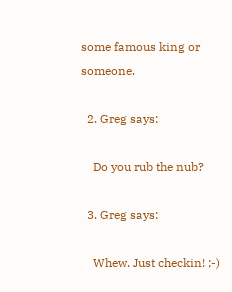some famous king or someone.

  2. Greg says:

    Do you rub the nub?

  3. Greg says:

    Whew. Just checkin! ;-)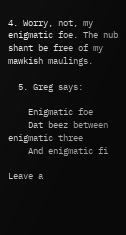4. Worry, not, my enigmatic foe. The nub shant be free of my mawkish maulings.

  5. Greg says:

    Enigmatic foe
    Dat beez between enigmatic three
    And enigmatic fi

Leave a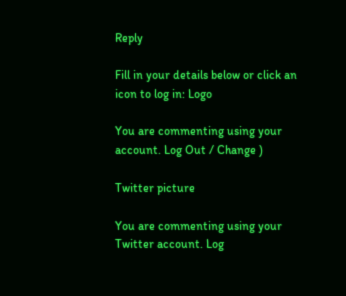Reply

Fill in your details below or click an icon to log in: Logo

You are commenting using your account. Log Out / Change )

Twitter picture

You are commenting using your Twitter account. Log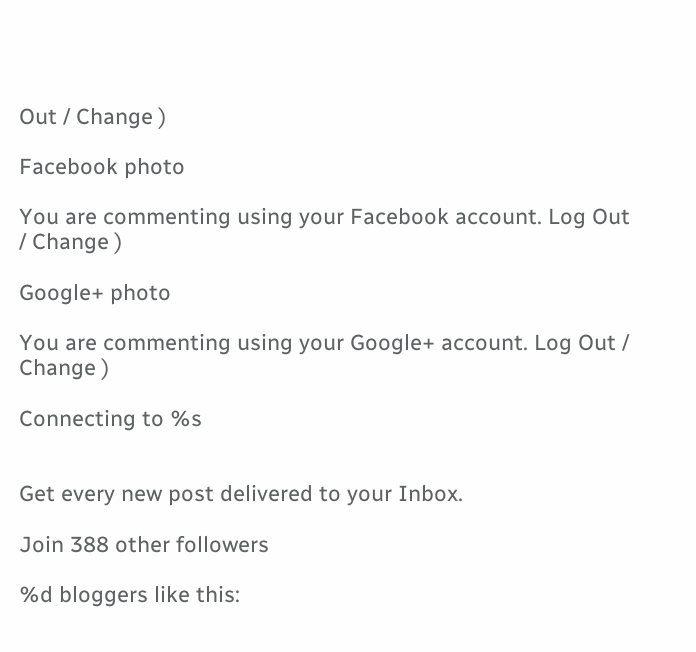Out / Change )

Facebook photo

You are commenting using your Facebook account. Log Out / Change )

Google+ photo

You are commenting using your Google+ account. Log Out / Change )

Connecting to %s


Get every new post delivered to your Inbox.

Join 388 other followers

%d bloggers like this: